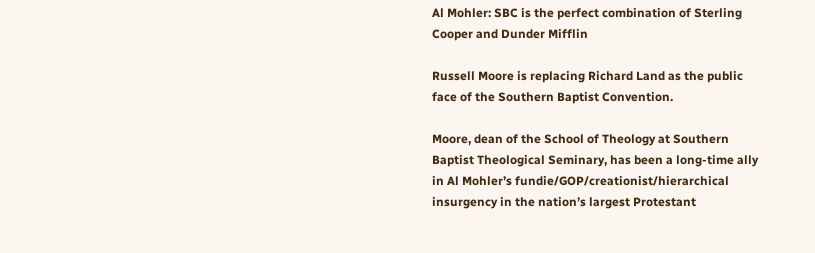Al Mohler: SBC is the perfect combination of Sterling Cooper and Dunder Mifflin

Russell Moore is replacing Richard Land as the public face of the Southern Baptist Convention.

Moore, dean of the School of Theology at Southern Baptist Theological Seminary, has been a long-time ally in Al Mohler’s fundie/GOP/creationist/hierarchical insurgency in the nation’s largest Protestant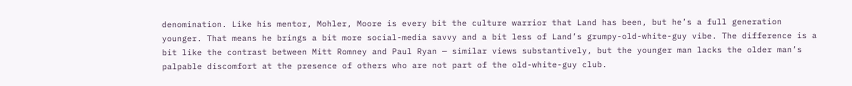denomination. Like his mentor, Mohler, Moore is every bit the culture warrior that Land has been, but he’s a full generation younger. That means he brings a bit more social-media savvy and a bit less of Land’s grumpy-old-white-guy vibe. The difference is a bit like the contrast between Mitt Romney and Paul Ryan — similar views substantively, but the younger man lacks the older man’s palpable discomfort at the presence of others who are not part of the old-white-guy club.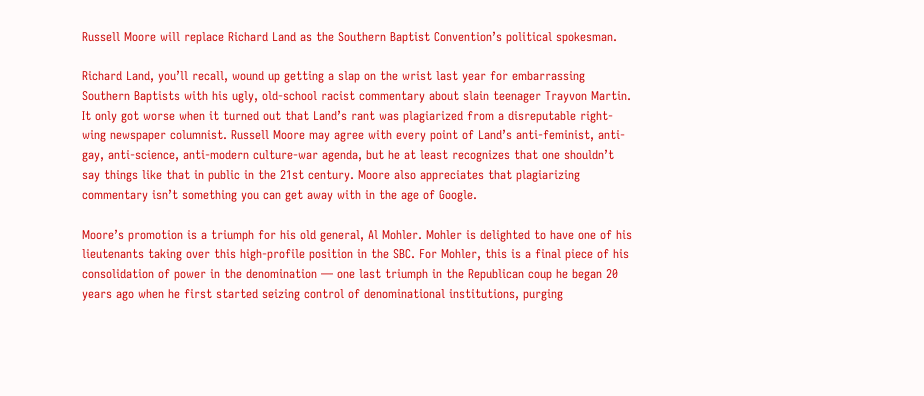Russell Moore will replace Richard Land as the Southern Baptist Convention’s political spokesman.

Richard Land, you’ll recall, wound up getting a slap on the wrist last year for embarrassing Southern Baptists with his ugly, old-school racist commentary about slain teenager Trayvon Martin. It only got worse when it turned out that Land’s rant was plagiarized from a disreputable right-wing newspaper columnist. Russell Moore may agree with every point of Land’s anti-feminist, anti-gay, anti-science, anti-modern culture-war agenda, but he at least recognizes that one shouldn’t say things like that in public in the 21st century. Moore also appreciates that plagiarizing commentary isn’t something you can get away with in the age of Google.

Moore’s promotion is a triumph for his old general, Al Mohler. Mohler is delighted to have one of his lieutenants taking over this high-profile position in the SBC. For Mohler, this is a final piece of his consolidation of power in the denomination — one last triumph in the Republican coup he began 20 years ago when he first started seizing control of denominational institutions, purging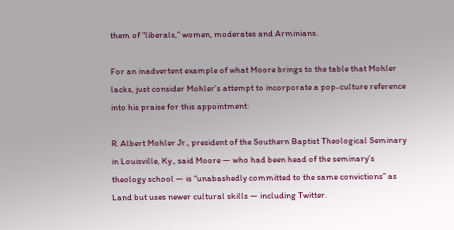them of “liberals,” women, moderates and Arminians.

For an inadvertent example of what Moore brings to the table that Mohler lacks, just consider Mohler’s attempt to incorporate a pop-culture reference into his praise for this appointment:

R. Albert Mohler Jr., president of the Southern Baptist Theological Seminary in Louisville, Ky., said Moore — who had been head of the seminary’s theology school — is “unabashedly committed to the same convictions” as Land but uses newer cultural skills — including Twitter.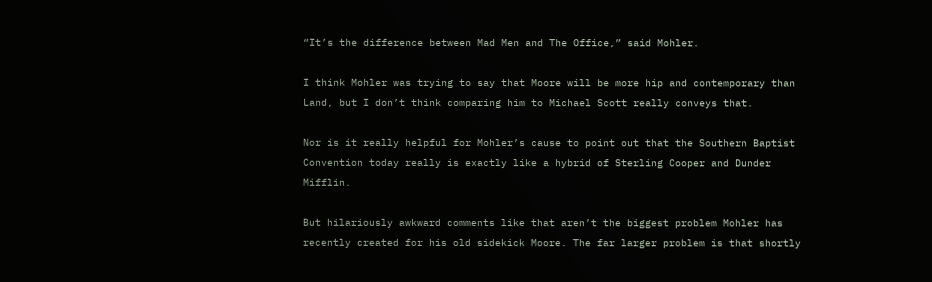“It’s the difference between Mad Men and The Office,” said Mohler.

I think Mohler was trying to say that Moore will be more hip and contemporary than Land, but I don’t think comparing him to Michael Scott really conveys that.

Nor is it really helpful for Mohler’s cause to point out that the Southern Baptist Convention today really is exactly like a hybrid of Sterling Cooper and Dunder Mifflin.

But hilariously awkward comments like that aren’t the biggest problem Mohler has recently created for his old sidekick Moore. The far larger problem is that shortly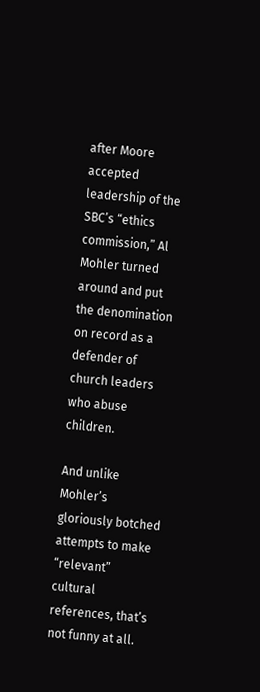after Moore accepted leadership of the SBC’s “ethics commission,” Al Mohler turned around and put the denomination on record as a defender of church leaders who abuse children.

And unlike Mohler’s gloriously botched attempts to make “relevant” cultural references, that’s not funny at all.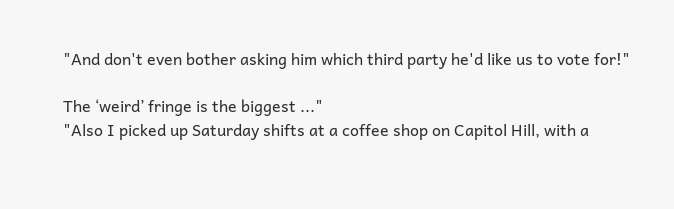"And don't even bother asking him which third party he'd like us to vote for!"

The ‘weird’ fringe is the biggest ..."
"Also I picked up Saturday shifts at a coffee shop on Capitol Hill, with a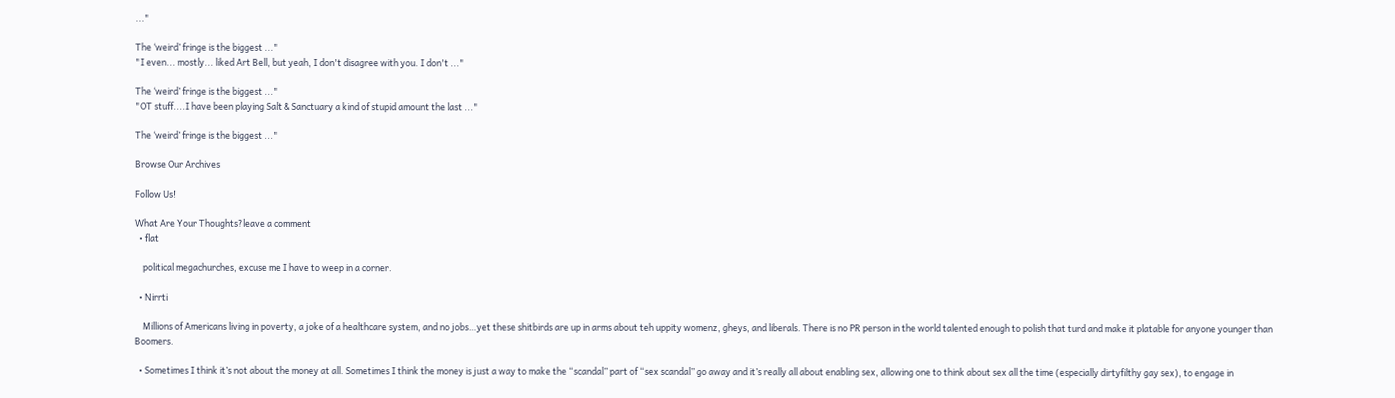..."

The ‘weird’ fringe is the biggest ..."
"I even... mostly... liked Art Bell, but yeah, I don't disagree with you. I don't ..."

The ‘weird’ fringe is the biggest ..."
"OT stuff....I have been playing Salt & Sanctuary a kind of stupid amount the last ..."

The ‘weird’ fringe is the biggest ..."

Browse Our Archives

Follow Us!

What Are Your Thoughts?leave a comment
  • flat

    political megachurches, excuse me I have to weep in a corner.

  • Nirrti

    Millions of Americans living in poverty, a joke of a healthcare system, and no jobs…yet these shitbirds are up in arms about teh uppity womenz, gheys, and liberals. There is no PR person in the world talented enough to polish that turd and make it platable for anyone younger than Boomers.

  • Sometimes I think it’s not about the money at all. Sometimes I think the money is just a way to make the “scandal” part of “sex scandal” go away and it’s really all about enabling sex, allowing one to think about sex all the time (especially dirtyfilthy gay sex), to engage in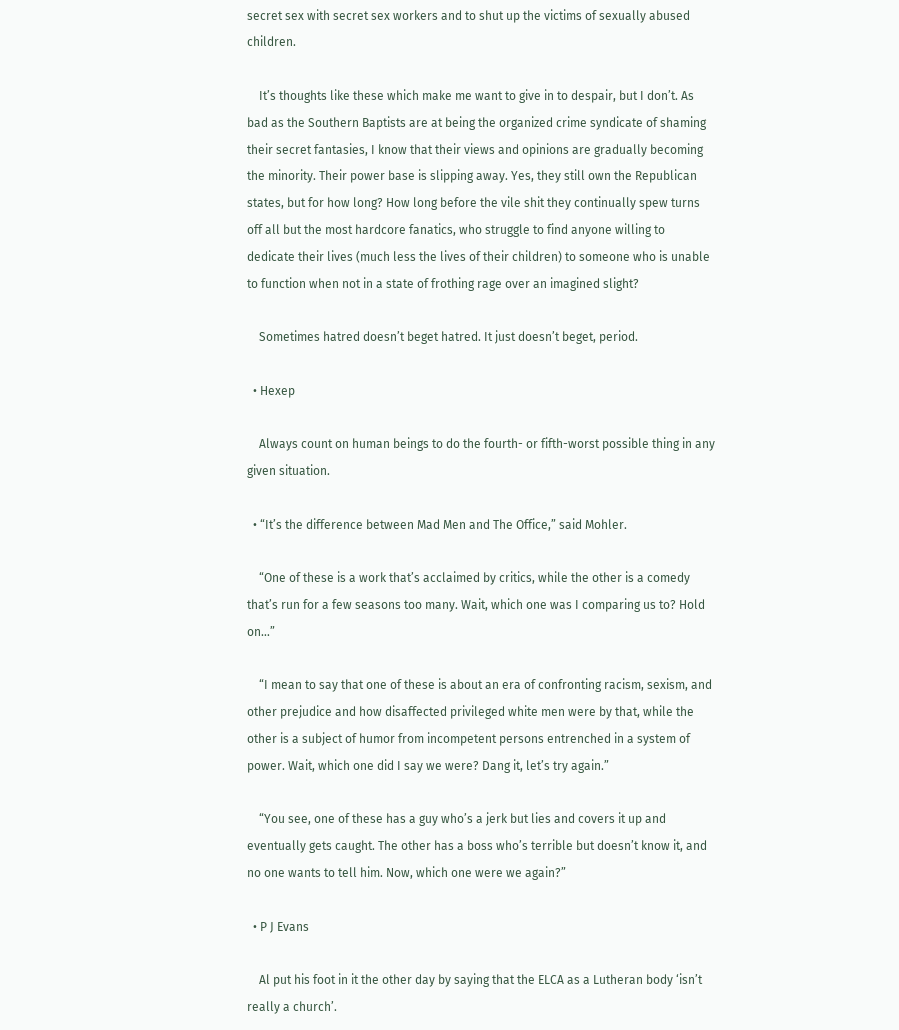secret sex with secret sex workers and to shut up the victims of sexually abused children.

    It’s thoughts like these which make me want to give in to despair, but I don’t. As bad as the Southern Baptists are at being the organized crime syndicate of shaming their secret fantasies, I know that their views and opinions are gradually becoming the minority. Their power base is slipping away. Yes, they still own the Republican states, but for how long? How long before the vile shit they continually spew turns off all but the most hardcore fanatics, who struggle to find anyone willing to dedicate their lives (much less the lives of their children) to someone who is unable to function when not in a state of frothing rage over an imagined slight?

    Sometimes hatred doesn’t beget hatred. It just doesn’t beget, period.

  • Hexep

    Always count on human beings to do the fourth- or fifth-worst possible thing in any given situation.

  • “It’s the difference between Mad Men and The Office,” said Mohler.

    “One of these is a work that’s acclaimed by critics, while the other is a comedy that’s run for a few seasons too many. Wait, which one was I comparing us to? Hold on…”

    “I mean to say that one of these is about an era of confronting racism, sexism, and other prejudice and how disaffected privileged white men were by that, while the other is a subject of humor from incompetent persons entrenched in a system of power. Wait, which one did I say we were? Dang it, let’s try again.”

    “You see, one of these has a guy who’s a jerk but lies and covers it up and eventually gets caught. The other has a boss who’s terrible but doesn’t know it, and no one wants to tell him. Now, which one were we again?”

  • P J Evans

    Al put his foot in it the other day by saying that the ELCA as a Lutheran body ‘isn’t really a church’.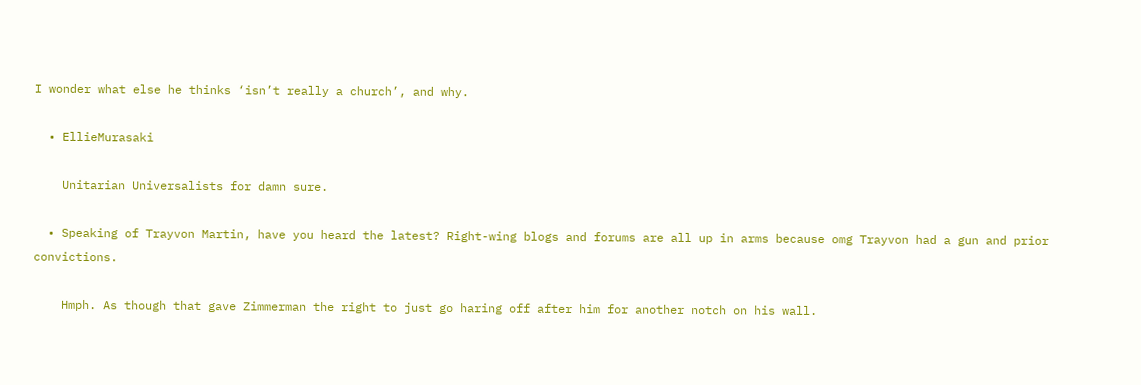I wonder what else he thinks ‘isn’t really a church’, and why.

  • EllieMurasaki

    Unitarian Universalists for damn sure.

  • Speaking of Trayvon Martin, have you heard the latest? Right-wing blogs and forums are all up in arms because omg Trayvon had a gun and prior convictions.

    Hmph. As though that gave Zimmerman the right to just go haring off after him for another notch on his wall.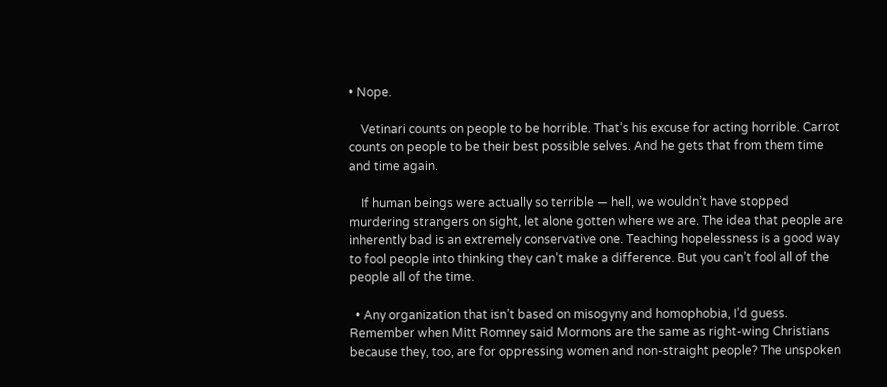• Nope.

    Vetinari counts on people to be horrible. That’s his excuse for acting horrible. Carrot counts on people to be their best possible selves. And he gets that from them time and time again.

    If human beings were actually so terrible — hell, we wouldn’t have stopped murdering strangers on sight, let alone gotten where we are. The idea that people are inherently bad is an extremely conservative one. Teaching hopelessness is a good way to fool people into thinking they can’t make a difference. But you can’t fool all of the people all of the time.

  • Any organization that isn’t based on misogyny and homophobia, I’d guess. Remember when Mitt Romney said Mormons are the same as right-wing Christians because they, too, are for oppressing women and non-straight people? The unspoken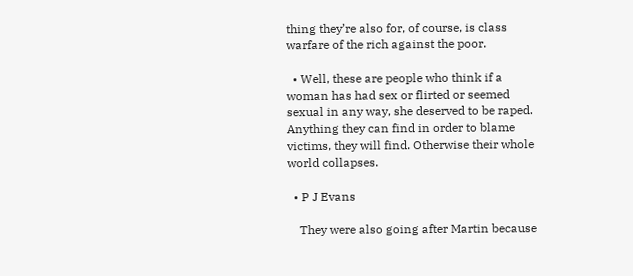thing they’re also for, of course, is class warfare of the rich against the poor.

  • Well, these are people who think if a woman has had sex or flirted or seemed sexual in any way, she deserved to be raped. Anything they can find in order to blame victims, they will find. Otherwise their whole world collapses.

  • P J Evans

    They were also going after Martin because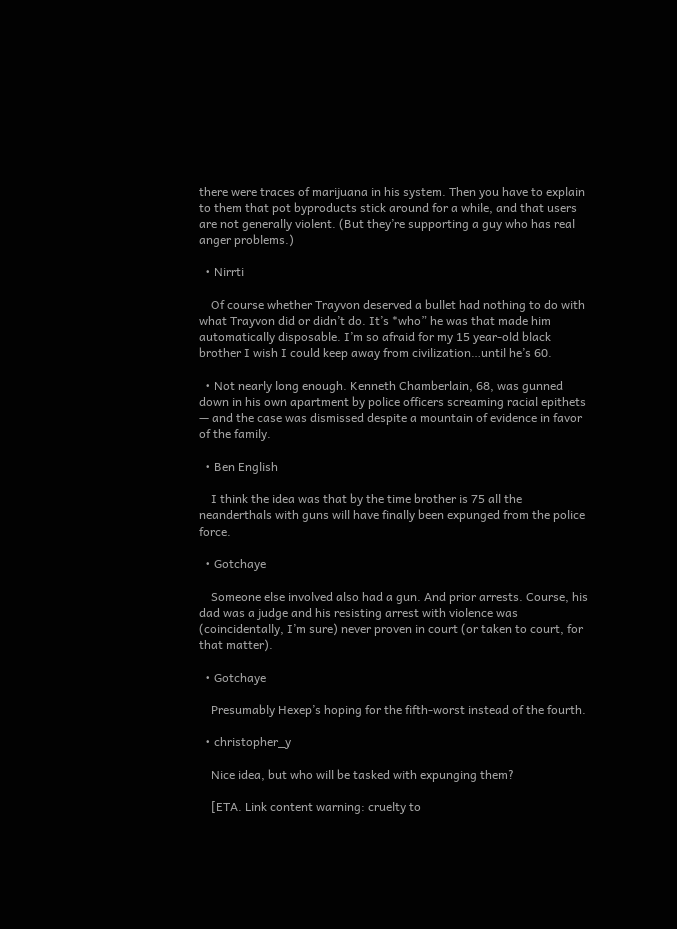there were traces of marijuana in his system. Then you have to explain to them that pot byproducts stick around for a while, and that users are not generally violent. (But they’re supporting a guy who has real anger problems.)

  • Nirrti

    Of course whether Trayvon deserved a bullet had nothing to do with what Trayvon did or didn’t do. It’s *who” he was that made him automatically disposable. I’m so afraid for my 15 year-old black brother I wish I could keep away from civilization…until he’s 60.

  • Not nearly long enough. Kenneth Chamberlain, 68, was gunned down in his own apartment by police officers screaming racial epithets — and the case was dismissed despite a mountain of evidence in favor of the family.

  • Ben English

    I think the idea was that by the time brother is 75 all the neanderthals with guns will have finally been expunged from the police force.

  • Gotchaye

    Someone else involved also had a gun. And prior arrests. Course, his dad was a judge and his resisting arrest with violence was (coincidentally, I’m sure) never proven in court (or taken to court, for that matter).

  • Gotchaye

    Presumably Hexep’s hoping for the fifth-worst instead of the fourth.

  • christopher_y

    Nice idea, but who will be tasked with expunging them?

    [ETA. Link content warning: cruelty to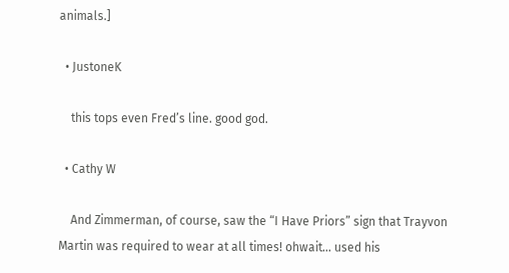animals.]

  • JustoneK

    this tops even Fred’s line. good god.

  • Cathy W

    And Zimmerman, of course, saw the “I Have Priors” sign that Trayvon Martin was required to wear at all times! ohwait… used his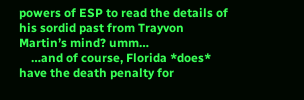powers of ESP to read the details of his sordid past from Trayvon Martin’s mind? umm…
    …and of course, Florida *does* have the death penalty for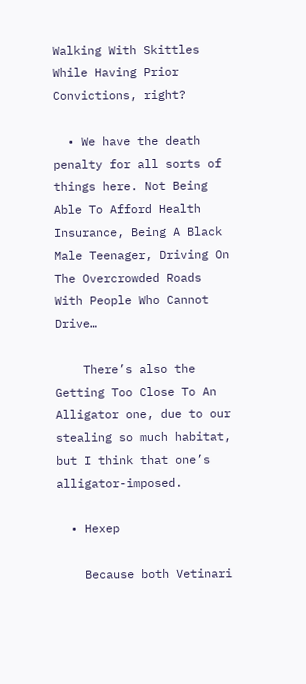Walking With Skittles While Having Prior Convictions, right?

  • We have the death penalty for all sorts of things here. Not Being Able To Afford Health Insurance, Being A Black Male Teenager, Driving On The Overcrowded Roads With People Who Cannot Drive…

    There’s also the Getting Too Close To An Alligator one, due to our stealing so much habitat, but I think that one’s alligator-imposed.

  • Hexep

    Because both Vetinari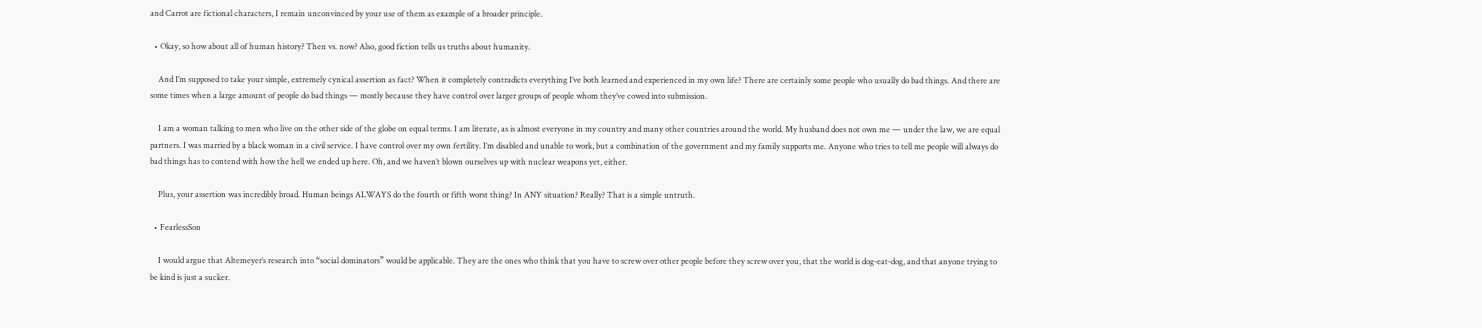and Carrot are fictional characters, I remain unconvinced by your use of them as example of a broader principle.

  • Okay, so how about all of human history? Then vs. now? Also, good fiction tells us truths about humanity.

    And I’m supposed to take your simple, extremely cynical assertion as fact? When it completely contradicts everything I’ve both learned and experienced in my own life? There are certainly some people who usually do bad things. And there are some times when a large amount of people do bad things — mostly because they have control over larger groups of people whom they’ve cowed into submission.

    I am a woman talking to men who live on the other side of the globe on equal terms. I am literate, as is almost everyone in my country and many other countries around the world. My husband does not own me — under the law, we are equal partners. I was married by a black woman in a civil service. I have control over my own fertility. I’m disabled and unable to work, but a combination of the government and my family supports me. Anyone who tries to tell me people will always do bad things has to contend with how the hell we ended up here. Oh, and we haven’t blown ourselves up with nuclear weapons yet, either.

    Plus, your assertion was incredibly broad. Human beings ALWAYS do the fourth or fifth worst thing? In ANY situation? Really? That is a simple untruth.

  • FearlessSon

    I would argue that Altemeyer’s research into “social dominators” would be applicable. They are the ones who think that you have to screw over other people before they screw over you, that the world is dog-eat-dog, and that anyone trying to be kind is just a sucker.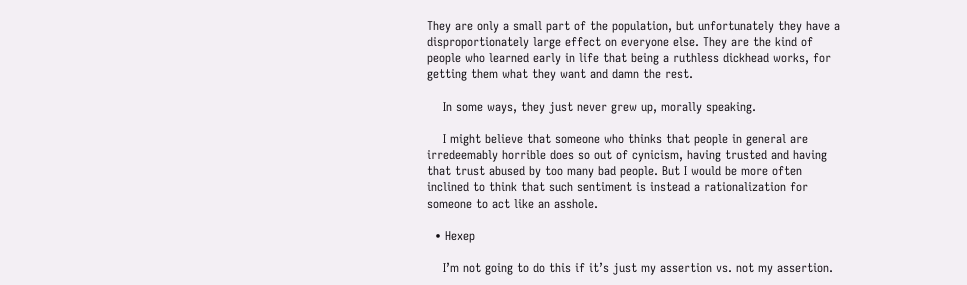They are only a small part of the population, but unfortunately they have a disproportionately large effect on everyone else. They are the kind of people who learned early in life that being a ruthless dickhead works, for getting them what they want and damn the rest.

    In some ways, they just never grew up, morally speaking.

    I might believe that someone who thinks that people in general are irredeemably horrible does so out of cynicism, having trusted and having that trust abused by too many bad people. But I would be more often inclined to think that such sentiment is instead a rationalization for someone to act like an asshole.

  • Hexep

    I’m not going to do this if it’s just my assertion vs. not my assertion.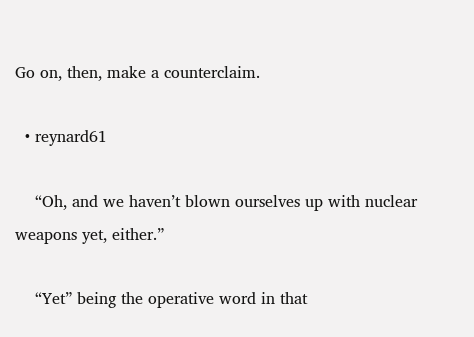Go on, then, make a counterclaim.

  • reynard61

    “Oh, and we haven’t blown ourselves up with nuclear weapons yet, either.”

    “Yet” being the operative word in that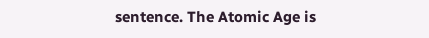sentence. The Atomic Age is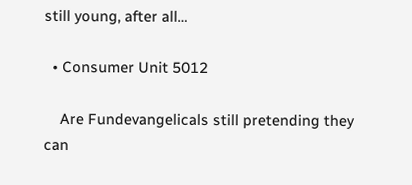still young, after all…

  • Consumer Unit 5012

    Are Fundevangelicals still pretending they can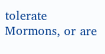tolerate Mormons, or are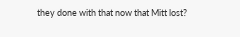they done with that now that Mitt lost?